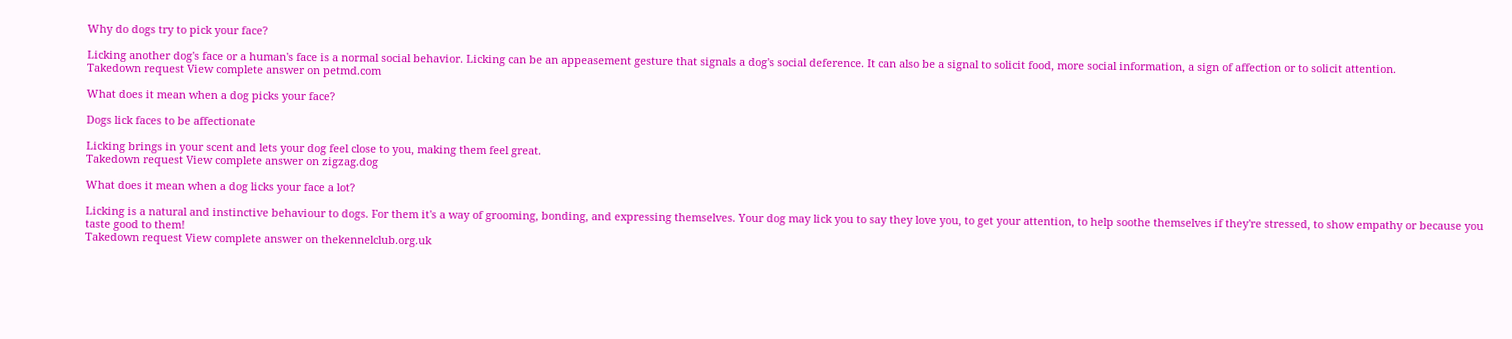Why do dogs try to pick your face?

Licking another dog's face or a human's face is a normal social behavior. Licking can be an appeasement gesture that signals a dog's social deference. It can also be a signal to solicit food, more social information, a sign of affection or to solicit attention.
Takedown request View complete answer on petmd.com

What does it mean when a dog picks your face?

Dogs lick faces to be affectionate

Licking brings in your scent and lets your dog feel close to you, making them feel great.
Takedown request View complete answer on zigzag.dog

What does it mean when a dog licks your face a lot?

Licking is a natural and instinctive behaviour to dogs. For them it's a way of grooming, bonding, and expressing themselves. Your dog may lick you to say they love you, to get your attention, to help soothe themselves if they're stressed, to show empathy or because you taste good to them!
Takedown request View complete answer on thekennelclub.org.uk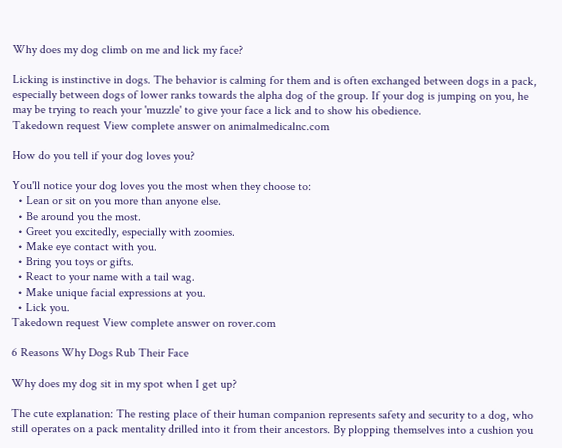Why does my dog climb on me and lick my face?

Licking is instinctive in dogs. The behavior is calming for them and is often exchanged between dogs in a pack, especially between dogs of lower ranks towards the alpha dog of the group. If your dog is jumping on you, he may be trying to reach your 'muzzle' to give your face a lick and to show his obedience.
Takedown request View complete answer on animalmedicalnc.com

How do you tell if your dog loves you?

You'll notice your dog loves you the most when they choose to:
  • Lean or sit on you more than anyone else.
  • Be around you the most.
  • Greet you excitedly, especially with zoomies.
  • Make eye contact with you.
  • Bring you toys or gifts.
  • React to your name with a tail wag.
  • Make unique facial expressions at you.
  • Lick you.
Takedown request View complete answer on rover.com

6 Reasons Why Dogs Rub Their Face

Why does my dog sit in my spot when I get up?

The cute explanation: The resting place of their human companion represents safety and security to a dog, who still operates on a pack mentality drilled into it from their ancestors. By plopping themselves into a cushion you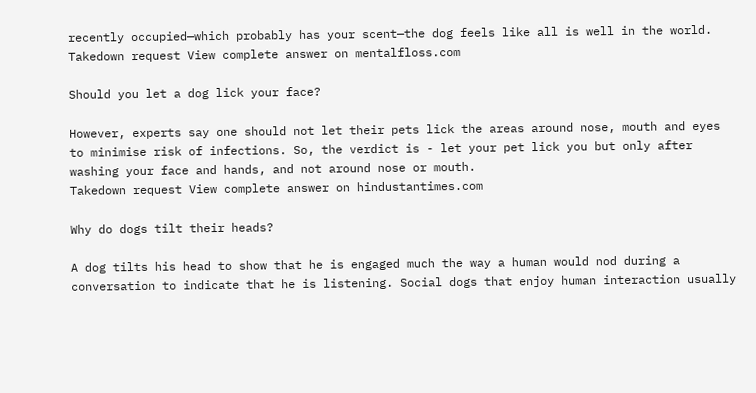recently occupied—which probably has your scent—the dog feels like all is well in the world.
Takedown request View complete answer on mentalfloss.com

Should you let a dog lick your face?

However, experts say one should not let their pets lick the areas around nose, mouth and eyes to minimise risk of infections. So, the verdict is - let your pet lick you but only after washing your face and hands, and not around nose or mouth.
Takedown request View complete answer on hindustantimes.com

Why do dogs tilt their heads?

A dog tilts his head to show that he is engaged much the way a human would nod during a conversation to indicate that he is listening. Social dogs that enjoy human interaction usually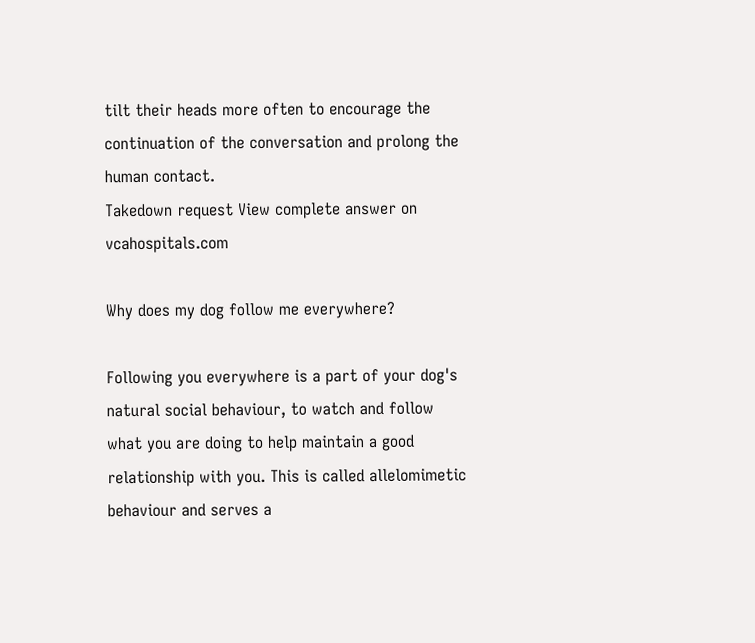tilt their heads more often to encourage the continuation of the conversation and prolong the human contact.
Takedown request View complete answer on vcahospitals.com

Why does my dog follow me everywhere?

Following you everywhere is a part of your dog's natural social behaviour, to watch and follow what you are doing to help maintain a good relationship with you. This is called allelomimetic behaviour and serves a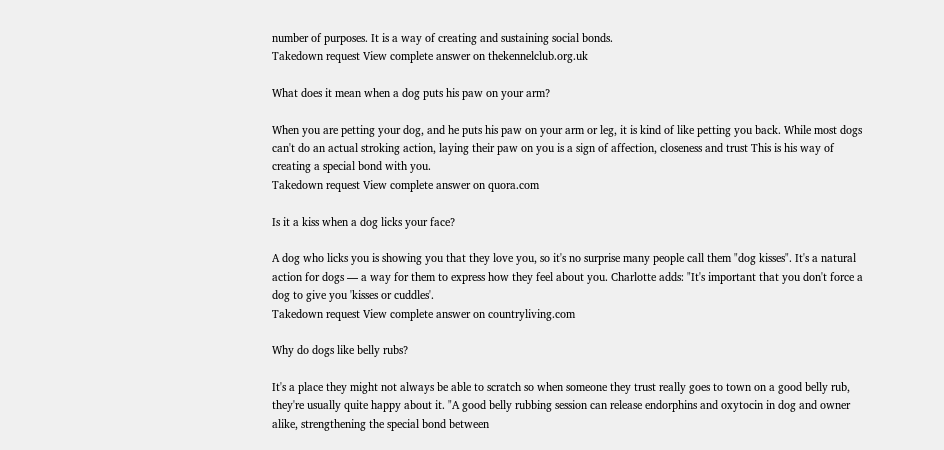number of purposes. It is a way of creating and sustaining social bonds.
Takedown request View complete answer on thekennelclub.org.uk

What does it mean when a dog puts his paw on your arm?

When you are petting your dog, and he puts his paw on your arm or leg, it is kind of like petting you back. While most dogs can't do an actual stroking action, laying their paw on you is a sign of affection, closeness and trust This is his way of creating a special bond with you.
Takedown request View complete answer on quora.com

Is it a kiss when a dog licks your face?

A dog who licks you is showing you that they love you, so it's no surprise many people call them "dog kisses". It's a natural action for dogs — a way for them to express how they feel about you. Charlotte adds: "It's important that you don't force a dog to give you 'kisses or cuddles'.
Takedown request View complete answer on countryliving.com

Why do dogs like belly rubs?

It's a place they might not always be able to scratch so when someone they trust really goes to town on a good belly rub, they're usually quite happy about it. "A good belly rubbing session can release endorphins and oxytocin in dog and owner alike, strengthening the special bond between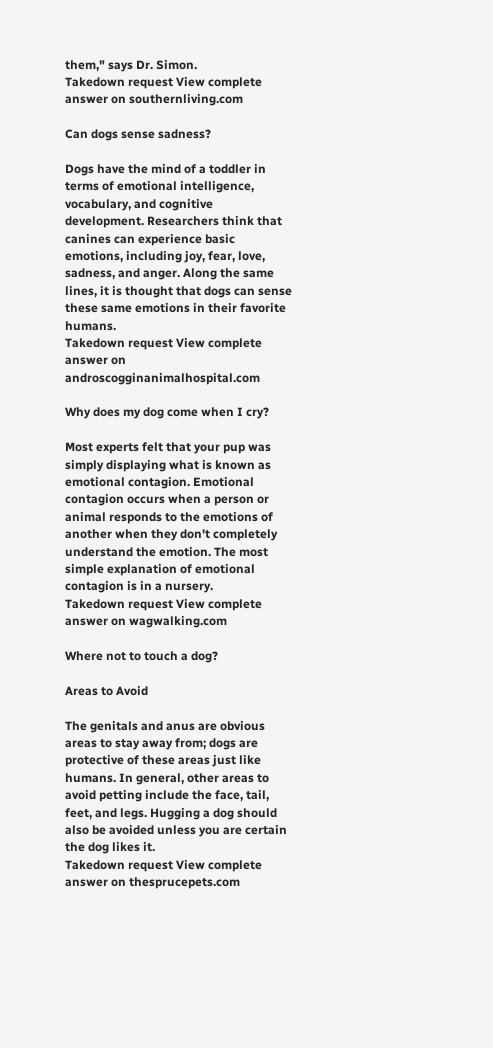them," says Dr. Simon.
Takedown request View complete answer on southernliving.com

Can dogs sense sadness?

Dogs have the mind of a toddler in terms of emotional intelligence, vocabulary, and cognitive development. Researchers think that canines can experience basic emotions, including joy, fear, love, sadness, and anger. Along the same lines, it is thought that dogs can sense these same emotions in their favorite humans.
Takedown request View complete answer on androscogginanimalhospital.com

Why does my dog come when I cry?

Most experts felt that your pup was simply displaying what is known as emotional contagion. Emotional contagion occurs when a person or animal responds to the emotions of another when they don't completely understand the emotion. The most simple explanation of emotional contagion is in a nursery.
Takedown request View complete answer on wagwalking.com

Where not to touch a dog?

Areas to Avoid

The genitals and anus are obvious areas to stay away from; dogs are protective of these areas just like humans. In general, other areas to avoid petting include the face, tail, feet, and legs. Hugging a dog should also be avoided unless you are certain the dog likes it.
Takedown request View complete answer on thesprucepets.com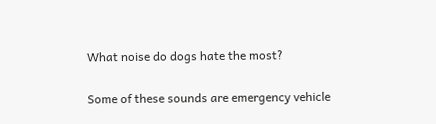What noise do dogs hate the most?

Some of these sounds are emergency vehicle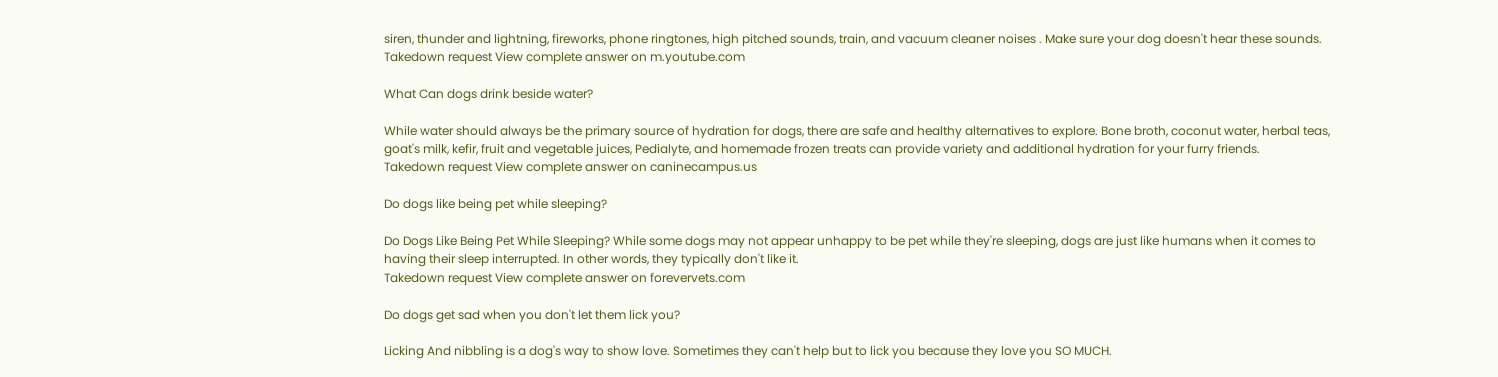siren, thunder and lightning, fireworks, phone ringtones, high pitched sounds, train, and vacuum cleaner noises . Make sure your dog doesn't hear these sounds.
Takedown request View complete answer on m.youtube.com

What Can dogs drink beside water?

While water should always be the primary source of hydration for dogs, there are safe and healthy alternatives to explore. Bone broth, coconut water, herbal teas, goat's milk, kefir, fruit and vegetable juices, Pedialyte, and homemade frozen treats can provide variety and additional hydration for your furry friends.
Takedown request View complete answer on caninecampus.us

Do dogs like being pet while sleeping?

Do Dogs Like Being Pet While Sleeping? While some dogs may not appear unhappy to be pet while they're sleeping, dogs are just like humans when it comes to having their sleep interrupted. In other words, they typically don't like it.
Takedown request View complete answer on forevervets.com

Do dogs get sad when you don't let them lick you?

Licking And nibbling is a dog's way to show love. Sometimes they can't help but to lick you because they love you SO MUCH.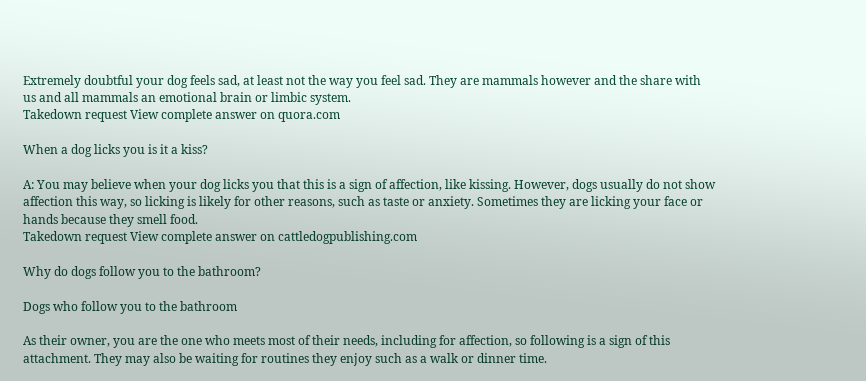Extremely doubtful your dog feels sad, at least not the way you feel sad. They are mammals however and the share with us and all mammals an emotional brain or limbic system.
Takedown request View complete answer on quora.com

When a dog licks you is it a kiss?

A: You may believe when your dog licks you that this is a sign of affection, like kissing. However, dogs usually do not show affection this way, so licking is likely for other reasons, such as taste or anxiety. Sometimes they are licking your face or hands because they smell food.
Takedown request View complete answer on cattledogpublishing.com

Why do dogs follow you to the bathroom?

Dogs who follow you to the bathroom

As their owner, you are the one who meets most of their needs, including for affection, so following is a sign of this attachment. They may also be waiting for routines they enjoy such as a walk or dinner time.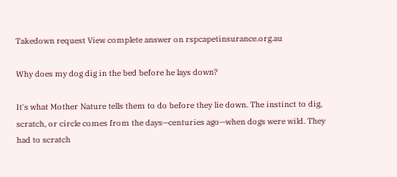Takedown request View complete answer on rspcapetinsurance.org.au

Why does my dog dig in the bed before he lays down?

It's what Mother Nature tells them to do before they lie down. The instinct to dig, scratch, or circle comes from the days—centuries ago—when dogs were wild. They had to scratch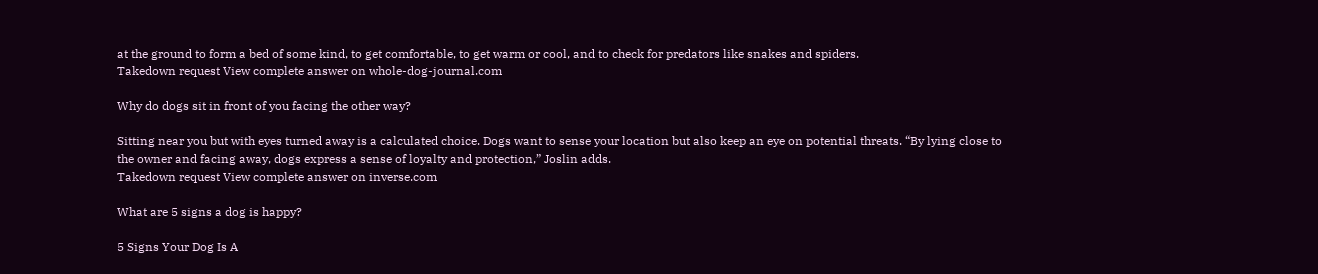at the ground to form a bed of some kind, to get comfortable, to get warm or cool, and to check for predators like snakes and spiders.
Takedown request View complete answer on whole-dog-journal.com

Why do dogs sit in front of you facing the other way?

Sitting near you but with eyes turned away is a calculated choice. Dogs want to sense your location but also keep an eye on potential threats. “By lying close to the owner and facing away, dogs express a sense of loyalty and protection,” Joslin adds.
Takedown request View complete answer on inverse.com

What are 5 signs a dog is happy?

5 Signs Your Dog Is A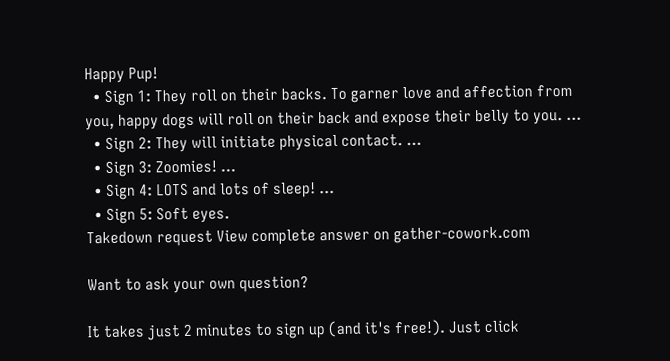Happy Pup!
  • Sign 1: They roll on their backs. To garner love and affection from you, happy dogs will roll on their back and expose their belly to you. ...
  • Sign 2: They will initiate physical contact. ...
  • Sign 3: Zoomies! ...
  • Sign 4: LOTS and lots of sleep! ...
  • Sign 5: Soft eyes.
Takedown request View complete answer on gather-cowork.com

Want to ask your own question?

It takes just 2 minutes to sign up (and it's free!). Just click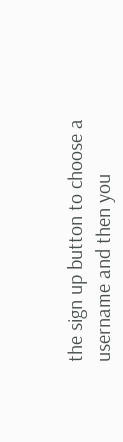the sign up button to choose a username and then you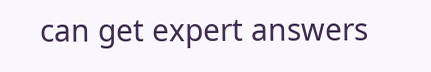can get expert answers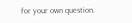for your own question.